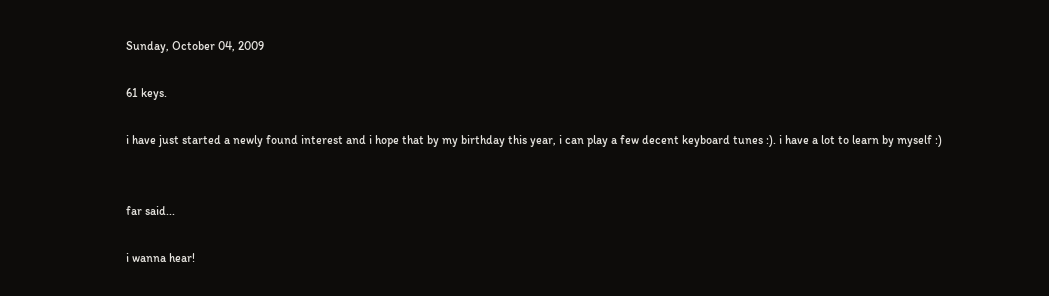Sunday, October 04, 2009

61 keys.

i have just started a newly found interest and i hope that by my birthday this year, i can play a few decent keyboard tunes :). i have a lot to learn by myself :)


far said...

i wanna hear!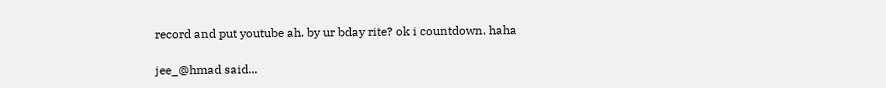record and put youtube ah. by ur bday rite? ok i countdown. haha

jee_@hmad said...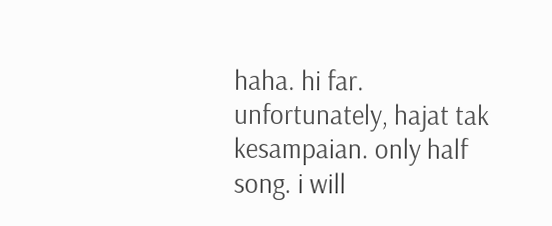haha. hi far. unfortunately, hajat tak kesampaian. only half song. i will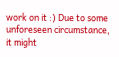work on it :) Due to some unforeseen circumstance, it might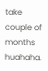take couple of months huahaha.